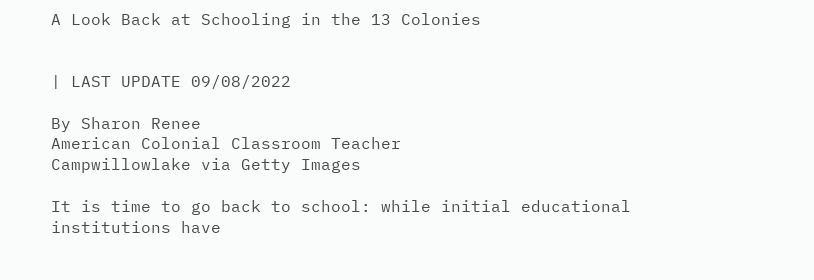A Look Back at Schooling in the 13 Colonies


| LAST UPDATE 09/08/2022

By Sharon Renee
American Colonial Classroom Teacher
Campwillowlake via Getty Images

It is time to go back to school: while initial educational institutions have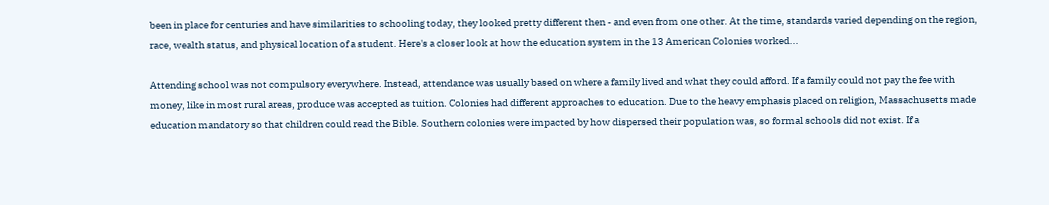been in place for centuries and have similarities to schooling today, they looked pretty different then - and even from one other. At the time, standards varied depending on the region, race, wealth status, and physical location of a student. Here's a closer look at how the education system in the 13 American Colonies worked...

Attending school was not compulsory everywhere. Instead, attendance was usually based on where a family lived and what they could afford. If a family could not pay the fee with money, like in most rural areas, produce was accepted as tuition. Colonies had different approaches to education. Due to the heavy emphasis placed on religion, Massachusetts made education mandatory so that children could read the Bible. Southern colonies were impacted by how dispersed their population was, so formal schools did not exist. If a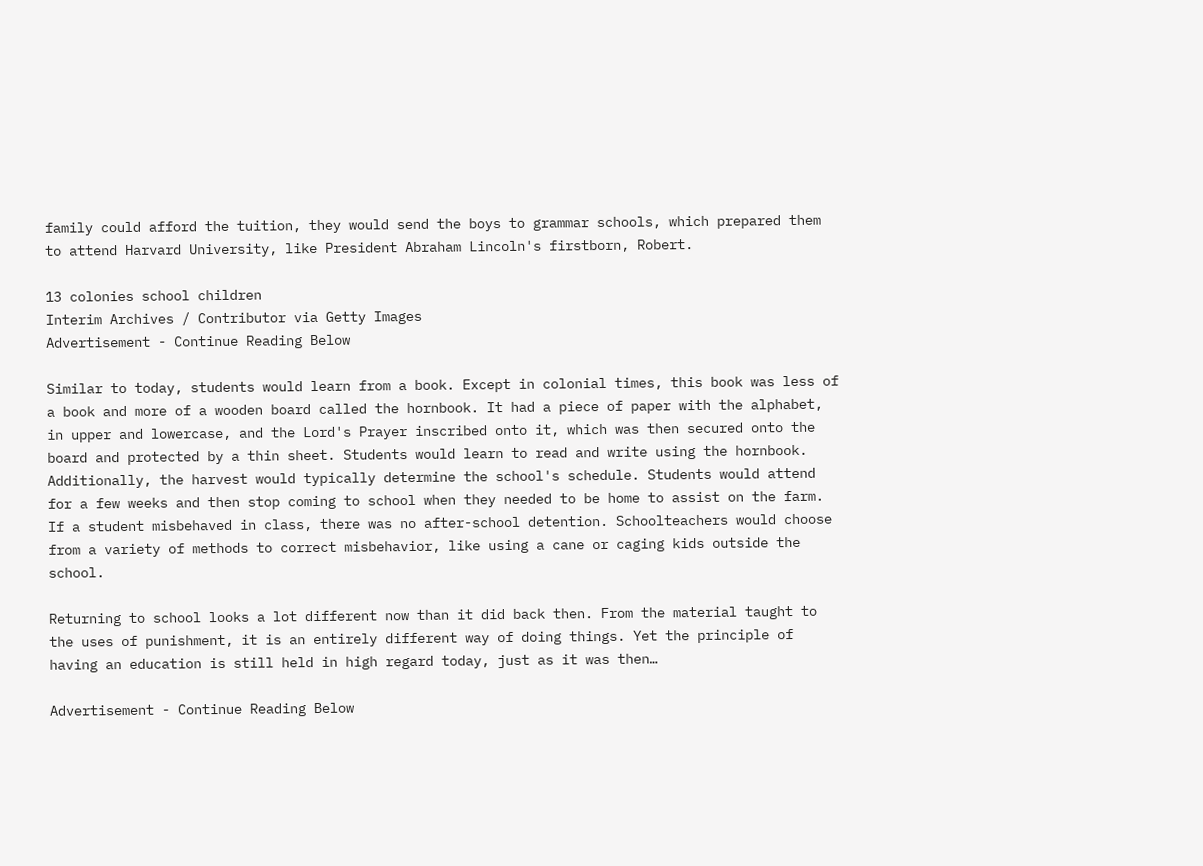family could afford the tuition, they would send the boys to grammar schools, which prepared them to attend Harvard University, like President Abraham Lincoln's firstborn, Robert.

13 colonies school children
Interim Archives / Contributor via Getty Images
Advertisement - Continue Reading Below

Similar to today, students would learn from a book. Except in colonial times, this book was less of a book and more of a wooden board called the hornbook. It had a piece of paper with the alphabet, in upper and lowercase, and the Lord's Prayer inscribed onto it, which was then secured onto the board and protected by a thin sheet. Students would learn to read and write using the hornbook. Additionally, the harvest would typically determine the school's schedule. Students would attend for a few weeks and then stop coming to school when they needed to be home to assist on the farm. If a student misbehaved in class, there was no after-school detention. Schoolteachers would choose from a variety of methods to correct misbehavior, like using a cane or caging kids outside the school.

Returning to school looks a lot different now than it did back then. From the material taught to the uses of punishment, it is an entirely different way of doing things. Yet the principle of having an education is still held in high regard today, just as it was then…

Advertisement - Continue Reading Below